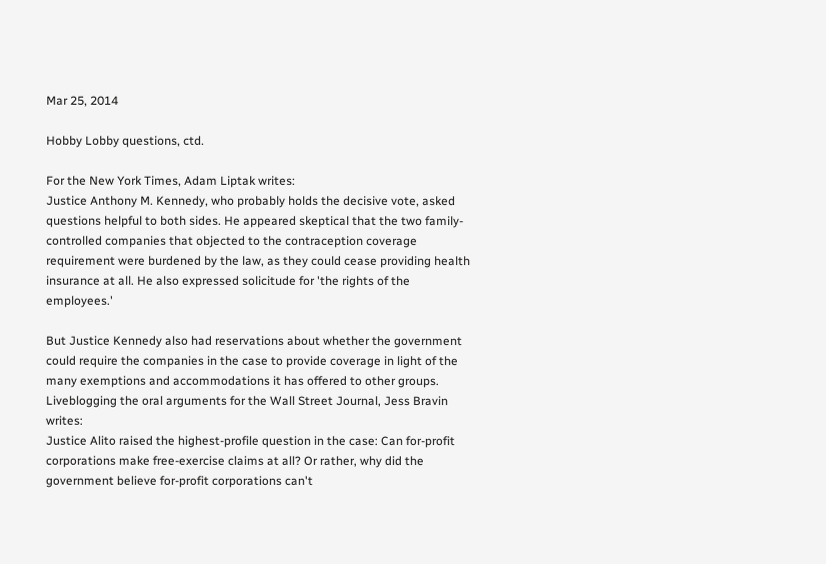Mar 25, 2014

Hobby Lobby questions, ctd.

For the New York Times, Adam Liptak writes:
Justice Anthony M. Kennedy, who probably holds the decisive vote, asked questions helpful to both sides. He appeared skeptical that the two family-controlled companies that objected to the contraception coverage requirement were burdened by the law, as they could cease providing health insurance at all. He also expressed solicitude for 'the rights of the employees.'

But Justice Kennedy also had reservations about whether the government could require the companies in the case to provide coverage in light of the many exemptions and accommodations it has offered to other groups.
Liveblogging the oral arguments for the Wall Street Journal, Jess Bravin writes:
Justice Alito raised the highest-profile question in the case: Can for-profit corporations make free-exercise claims at all? Or rather, why did the government believe for-profit corporations can't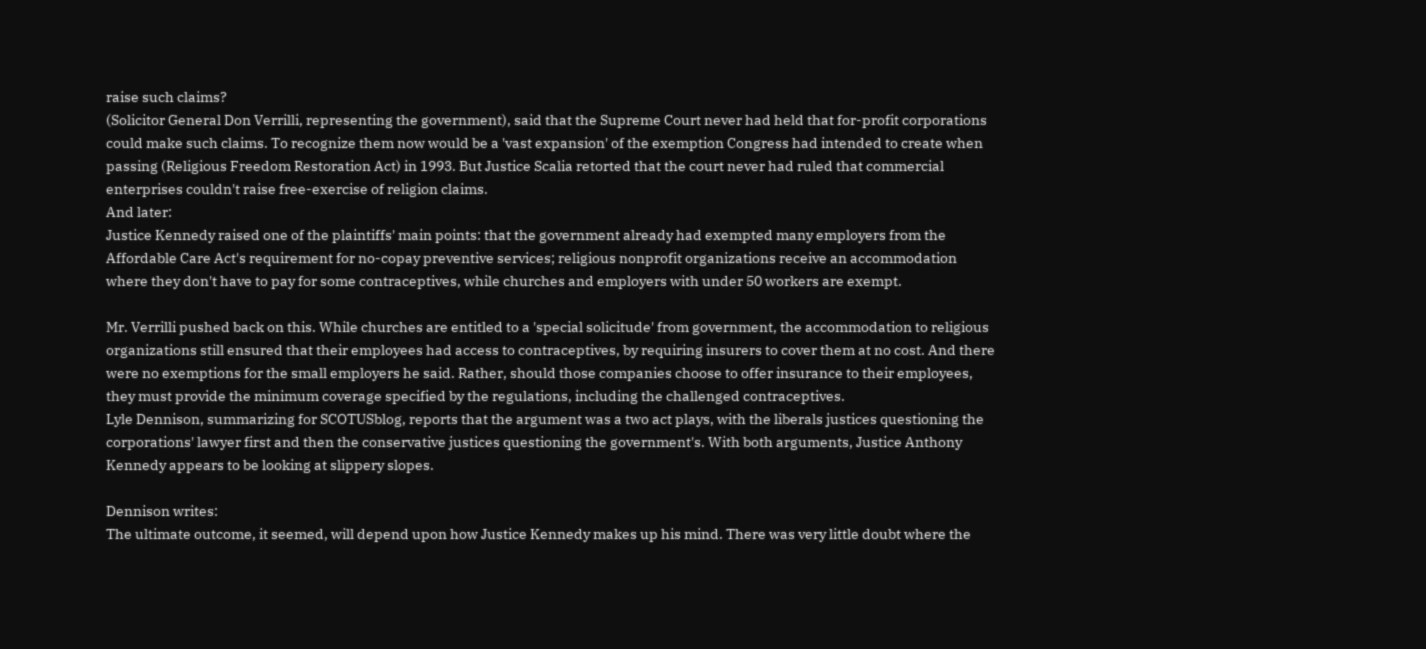raise such claims?
(Solicitor General Don Verrilli, representing the government), said that the Supreme Court never had held that for-profit corporations could make such claims. To recognize them now would be a 'vast expansion' of the exemption Congress had intended to create when passing (Religious Freedom Restoration Act) in 1993. But Justice Scalia retorted that the court never had ruled that commercial enterprises couldn't raise free-exercise of religion claims.
And later:
Justice Kennedy raised one of the plaintiffs' main points: that the government already had exempted many employers from the Affordable Care Act's requirement for no-copay preventive services; religious nonprofit organizations receive an accommodation where they don't have to pay for some contraceptives, while churches and employers with under 50 workers are exempt.

Mr. Verrilli pushed back on this. While churches are entitled to a 'special solicitude' from government, the accommodation to religious organizations still ensured that their employees had access to contraceptives, by requiring insurers to cover them at no cost. And there were no exemptions for the small employers he said. Rather, should those companies choose to offer insurance to their employees, they must provide the minimum coverage specified by the regulations, including the challenged contraceptives.
Lyle Dennison, summarizing for SCOTUSblog, reports that the argument was a two act plays, with the liberals justices questioning the corporations' lawyer first and then the conservative justices questioning the government's. With both arguments, Justice Anthony Kennedy appears to be looking at slippery slopes.

Dennison writes:
The ultimate outcome, it seemed, will depend upon how Justice Kennedy makes up his mind. There was very little doubt where the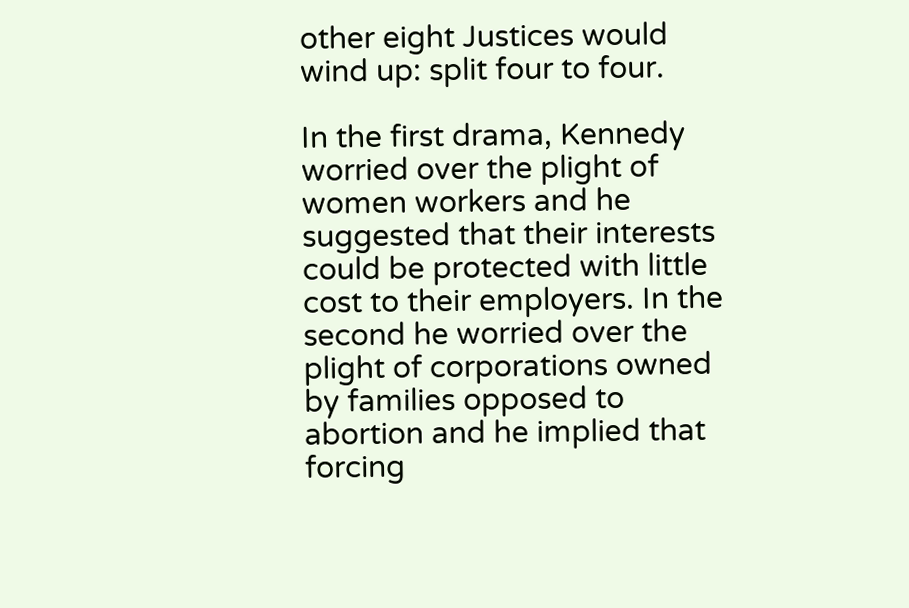other eight Justices would wind up: split four to four.

In the first drama, Kennedy worried over the plight of women workers and he suggested that their interests could be protected with little cost to their employers. In the second he worried over the plight of corporations owned by families opposed to abortion and he implied that forcing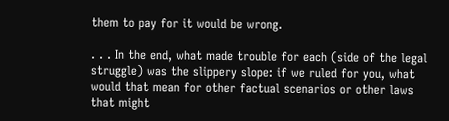them to pay for it would be wrong.

. . . In the end, what made trouble for each (side of the legal struggle) was the slippery slope: if we ruled for you, what would that mean for other factual scenarios or other laws that might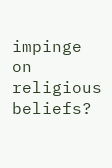impinge on religious beliefs?